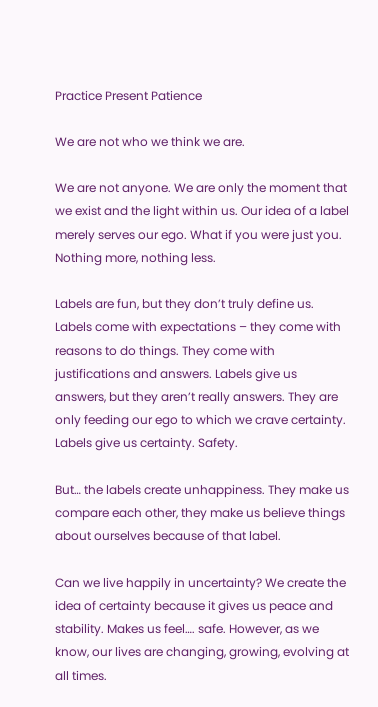Practice Present Patience

We are not who we think we are.

We are not anyone. We are only the moment that we exist and the light within us. Our idea of a label merely serves our ego. What if you were just you. Nothing more, nothing less.

Labels are fun, but they don’t truly define us. Labels come with expectations – they come with reasons to do things. They come with justifications and answers. Labels give us answers, but they aren’t really answers. They are only feeding our ego to which we crave certainty. Labels give us certainty. Safety.

But… the labels create unhappiness. They make us compare each other, they make us believe things about ourselves because of that label.

Can we live happily in uncertainty? We create the idea of certainty because it gives us peace and stability. Makes us feel…. safe. However, as we know, our lives are changing, growing, evolving at all times.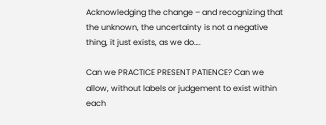Acknowledging the change – and recognizing that the unknown, the uncertainty is not a negative thing, it just exists, as we do….

Can we PRACTICE PRESENT PATIENCE? Can we allow, without labels or judgement to exist within each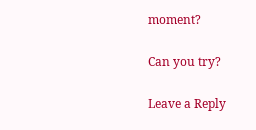moment?

Can you try?

Leave a Reply